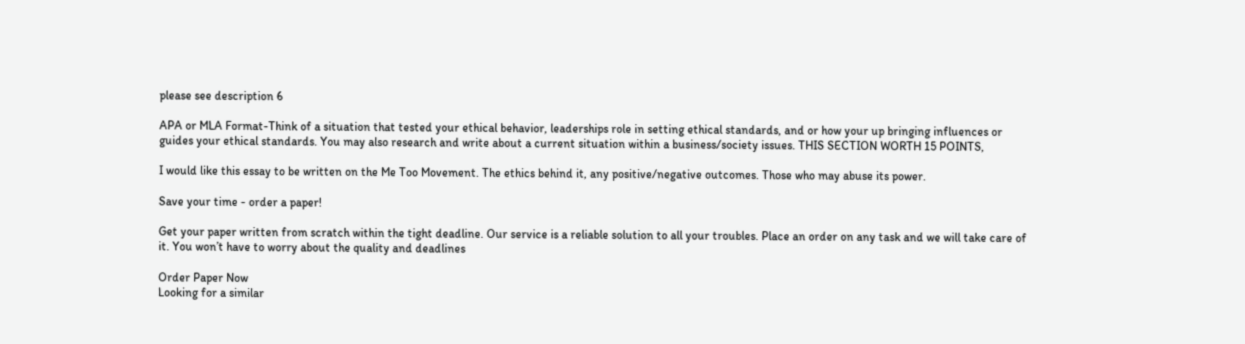please see description 6

APA or MLA Format-Think of a situation that tested your ethical behavior, leaderships role in setting ethical standards, and or how your up bringing influences or guides your ethical standards. You may also research and write about a current situation within a business/society issues. THIS SECTION WORTH 15 POINTS,

I would like this essay to be written on the Me Too Movement. The ethics behind it, any positive/negative outcomes. Those who may abuse its power.

Save your time - order a paper!

Get your paper written from scratch within the tight deadline. Our service is a reliable solution to all your troubles. Place an order on any task and we will take care of it. You won’t have to worry about the quality and deadlines

Order Paper Now
Looking for a similar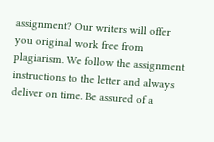assignment? Our writers will offer you original work free from plagiarism. We follow the assignment instructions to the letter and always deliver on time. Be assured of a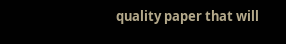quality paper that will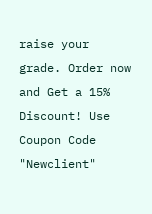raise your grade. Order now and Get a 15% Discount! Use Coupon Code "Newclient"